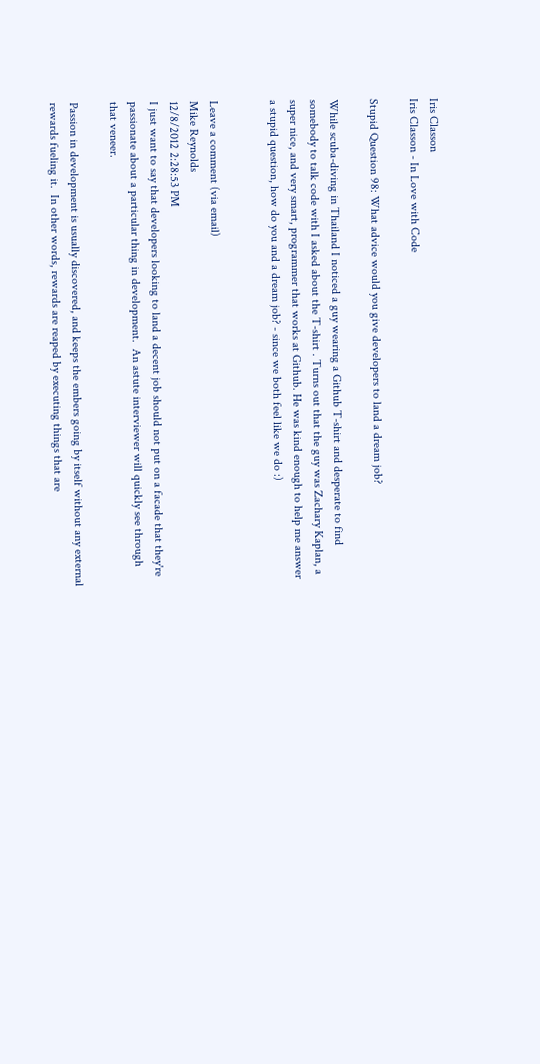Iris Classon
Iris Classon - In Love with Code

Stupid Question 98: What advice would you give developers to land a dream job?

While scuba-diving in Thailand I noticed a guy wearing a Github T-shirt and desperate to find somebody to talk code with I asked about the T-shirt . Turns out that the guy was Zachary Kaplan, a super nice, and very smart, programmer that works at Github. He was kind enough to help me answer a stupid question, how do you and a dream job? - since we both feel like we do :)


Leave a comment (via email)
Mike Reynolds
12/8/2012 2:28:53 PM
I just want to say that developers looking to land a decent job should not put on a facade that they're passionate about a particular thing in development.  An astute interviewer will quickly see through that veneer.

Passion in development is usually discovered, and keeps the embers going by itself without any external rewards fueling it.  In other words, rewards are reaped by executing things that are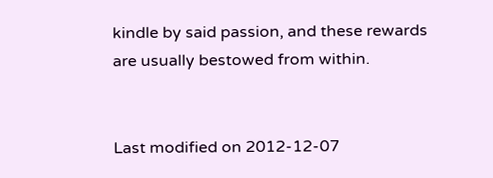kindle by said passion, and these rewards are usually bestowed from within.


Last modified on 2012-12-07